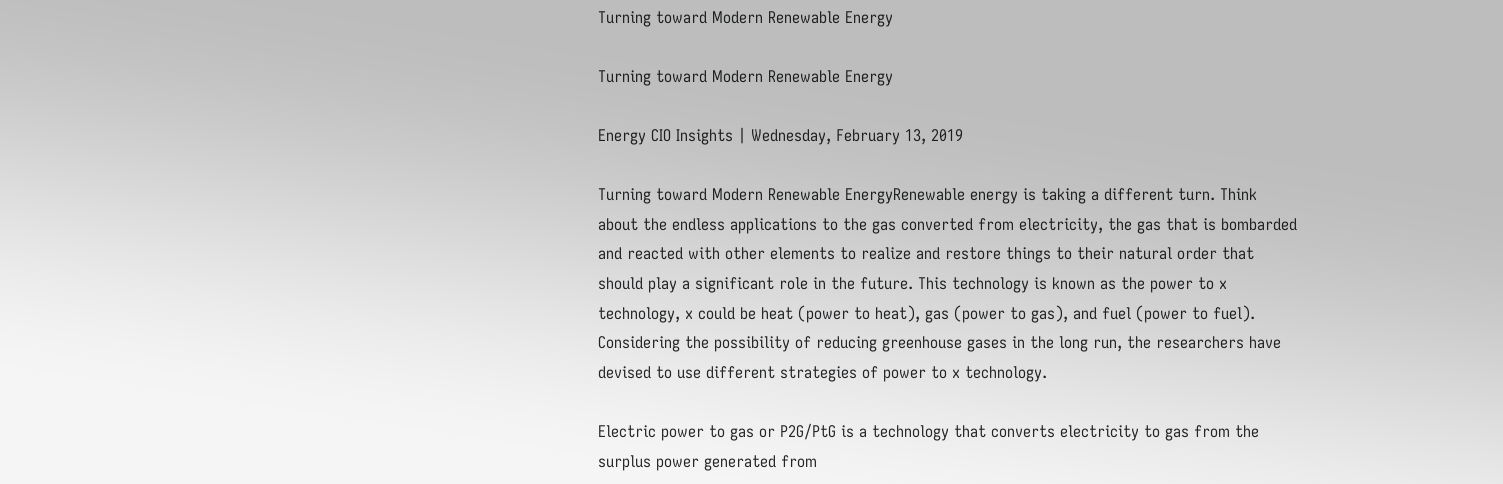Turning toward Modern Renewable Energy

Turning toward Modern Renewable Energy

Energy CIO Insights | Wednesday, February 13, 2019

Turning toward Modern Renewable EnergyRenewable energy is taking a different turn. Think about the endless applications to the gas converted from electricity, the gas that is bombarded and reacted with other elements to realize and restore things to their natural order that should play a significant role in the future. This technology is known as the power to x technology, x could be heat (power to heat), gas (power to gas), and fuel (power to fuel). Considering the possibility of reducing greenhouse gases in the long run, the researchers have devised to use different strategies of power to x technology.

Electric power to gas or P2G/PtG is a technology that converts electricity to gas from the surplus power generated from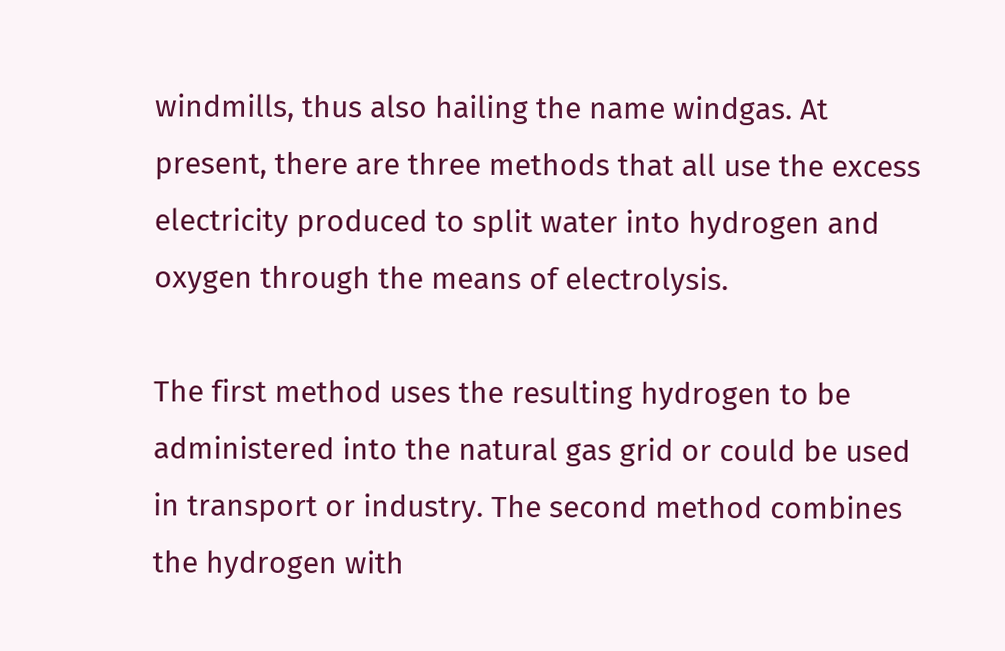windmills, thus also hailing the name windgas. At present, there are three methods that all use the excess electricity produced to split water into hydrogen and oxygen through the means of electrolysis.

The first method uses the resulting hydrogen to be administered into the natural gas grid or could be used  in transport or industry. The second method combines the hydrogen with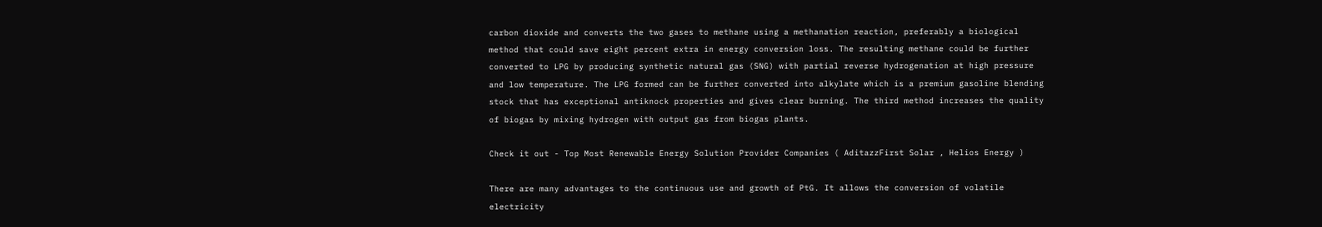carbon dioxide and converts the two gases to methane using a methanation reaction, preferably a biological method that could save eight percent extra in energy conversion loss. The resulting methane could be further converted to LPG by producing synthetic natural gas (SNG) with partial reverse hydrogenation at high pressure and low temperature. The LPG formed can be further converted into alkylate which is a premium gasoline blending stock that has exceptional antiknock properties and gives clear burning. The third method increases the quality of biogas by mixing hydrogen with output gas from biogas plants.

Check it out - Top Most Renewable Energy Solution Provider Companies ( AditazzFirst Solar , Helios Energy )

There are many advantages to the continuous use and growth of PtG. It allows the conversion of volatile electricity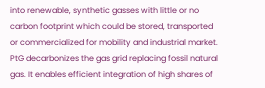into renewable, synthetic gasses with little or no carbon footprint which could be stored, transported or commercialized for mobility and industrial market. PtG decarbonizes the gas grid replacing fossil natural gas. It enables efficient integration of high shares of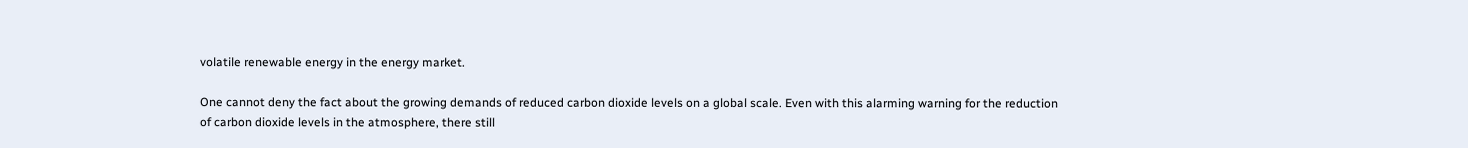volatile renewable energy in the energy market.

One cannot deny the fact about the growing demands of reduced carbon dioxide levels on a global scale. Even with this alarming warning for the reduction of carbon dioxide levels in the atmosphere, there still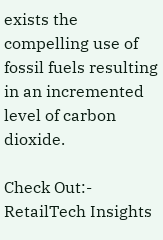exists the compelling use of fossil fuels resulting in an incremented level of carbon dioxide.

Check Out:- RetailTech Insights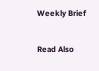Weekly Brief

Read Also